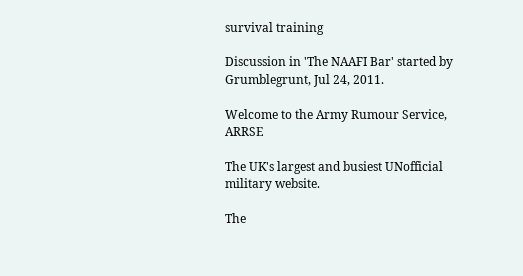survival training

Discussion in 'The NAAFI Bar' started by Grumblegrunt, Jul 24, 2011.

Welcome to the Army Rumour Service, ARRSE

The UK's largest and busiest UNofficial military website.

The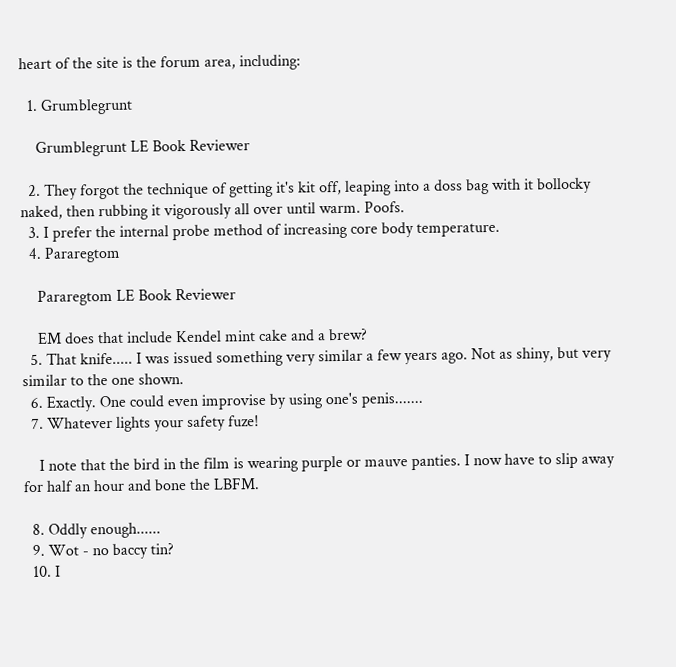heart of the site is the forum area, including:

  1. Grumblegrunt

    Grumblegrunt LE Book Reviewer

  2. They forgot the technique of getting it's kit off, leaping into a doss bag with it bollocky naked, then rubbing it vigorously all over until warm. Poofs.
  3. I prefer the internal probe method of increasing core body temperature.
  4. Pararegtom

    Pararegtom LE Book Reviewer

    EM does that include Kendel mint cake and a brew?
  5. That knife..... I was issued something very similar a few years ago. Not as shiny, but very similar to the one shown.
  6. Exactly. One could even improvise by using one's penis.......
  7. Whatever lights your safety fuze!

    I note that the bird in the film is wearing purple or mauve panties. I now have to slip away for half an hour and bone the LBFM.

  8. Oddly enough......
  9. Wot - no baccy tin?
  10. I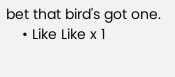bet that bird's got one.
    • Like Like x 1